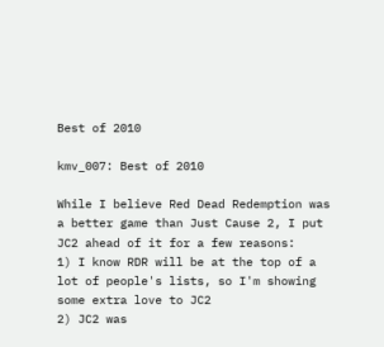Best of 2010

kmv_007: Best of 2010

While I believe Red Dead Redemption was a better game than Just Cause 2, I put JC2 ahead of it for a few reasons:
1) I know RDR will be at the top of a lot of people's lists, so I'm showing some extra love to JC2
2) JC2 was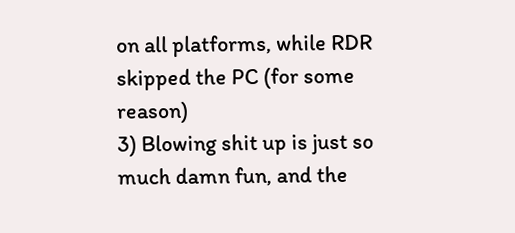on all platforms, while RDR skipped the PC (for some reason)
3) Blowing shit up is just so much damn fun, and the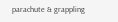parachute & grappling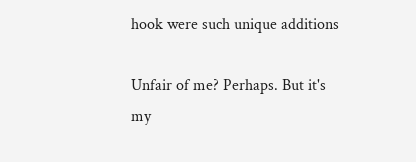hook were such unique additions

Unfair of me? Perhaps. But it's my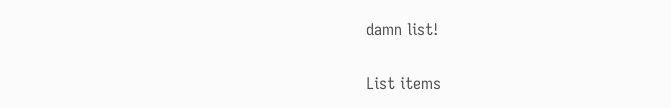damn list!

List items